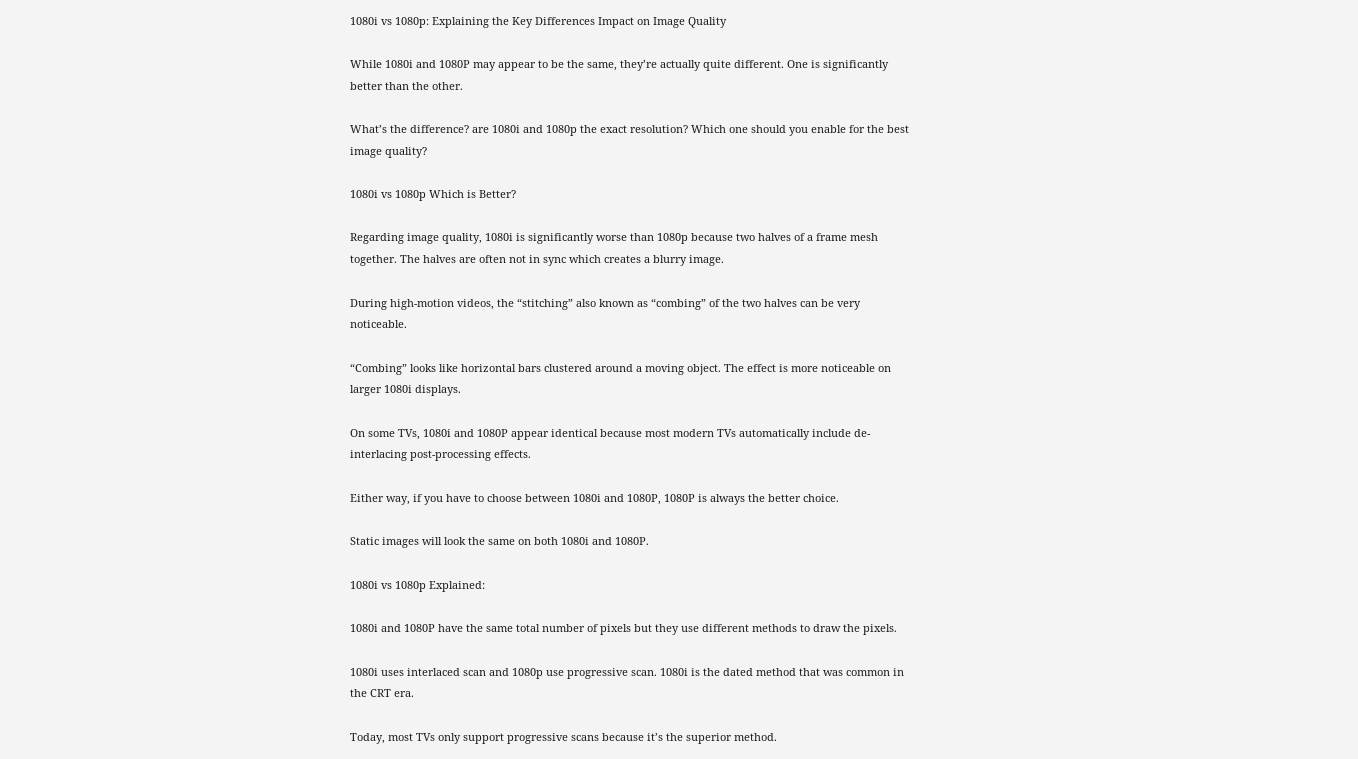1080i vs 1080p: Explaining the Key Differences Impact on Image Quality

While 1080i and 1080P may appear to be the same, they’re actually quite different. One is significantly better than the other.

What’s the difference? are 1080i and 1080p the exact resolution? Which one should you enable for the best image quality?

1080i vs 1080p Which is Better?

Regarding image quality, 1080i is significantly worse than 1080p because two halves of a frame mesh together. The halves are often not in sync which creates a blurry image.

During high-motion videos, the “stitching” also known as “combing” of the two halves can be very noticeable.

“Combing” looks like horizontal bars clustered around a moving object. The effect is more noticeable on larger 1080i displays.

On some TVs, 1080i and 1080P appear identical because most modern TVs automatically include de-interlacing post-processing effects.

Either way, if you have to choose between 1080i and 1080P, 1080P is always the better choice.

Static images will look the same on both 1080i and 1080P.

1080i vs 1080p Explained:

1080i and 1080P have the same total number of pixels but they use different methods to draw the pixels.

1080i uses interlaced scan and 1080p use progressive scan. 1080i is the dated method that was common in the CRT era.

Today, most TVs only support progressive scans because it’s the superior method.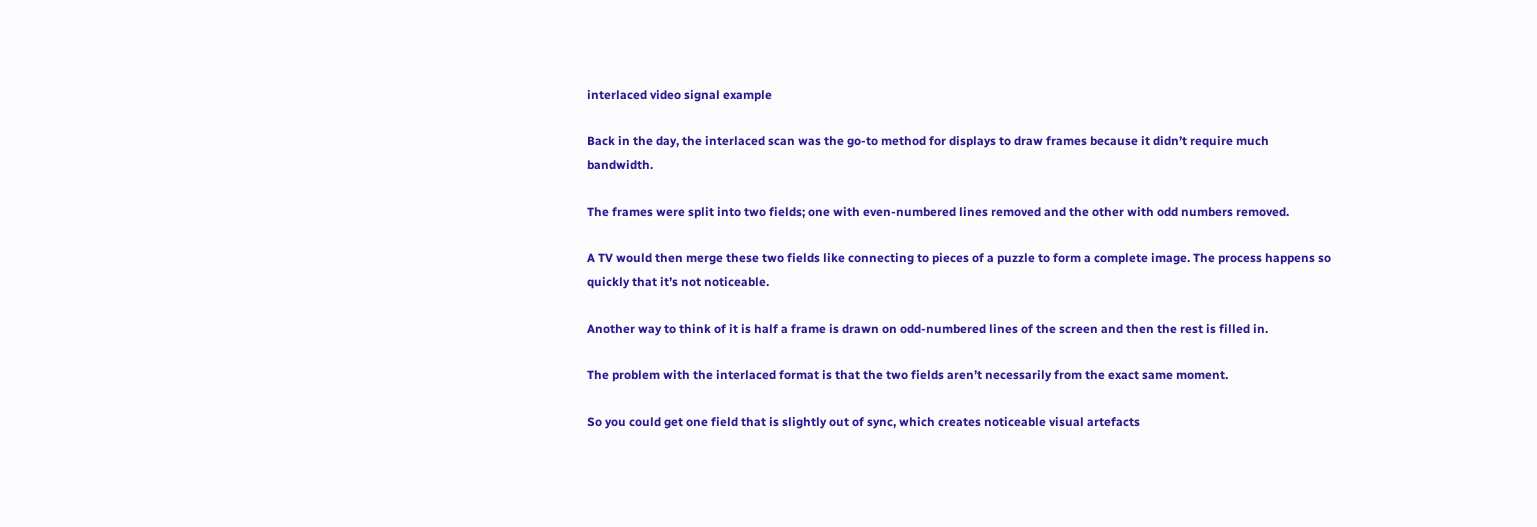interlaced video signal example

Back in the day, the interlaced scan was the go-to method for displays to draw frames because it didn’t require much bandwidth.

The frames were split into two fields; one with even-numbered lines removed and the other with odd numbers removed.

A TV would then merge these two fields like connecting to pieces of a puzzle to form a complete image. The process happens so quickly that it’s not noticeable.

Another way to think of it is half a frame is drawn on odd-numbered lines of the screen and then the rest is filled in.

The problem with the interlaced format is that the two fields aren’t necessarily from the exact same moment.

So you could get one field that is slightly out of sync, which creates noticeable visual artefacts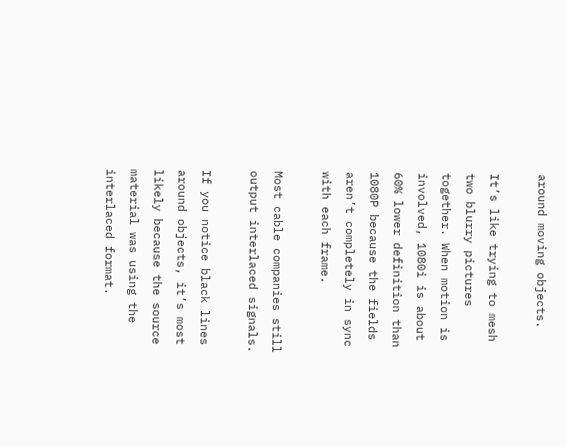around moving objects.

It’s like trying to mesh two blurry pictures together. When motion is involved, 1080i is about 60% lower definition than 1080P because the fields aren’t completely in sync with each frame.

Most cable companies still output interlaced signals.

If you notice black lines around objects, it’s most likely because the source material was using the interlaced format.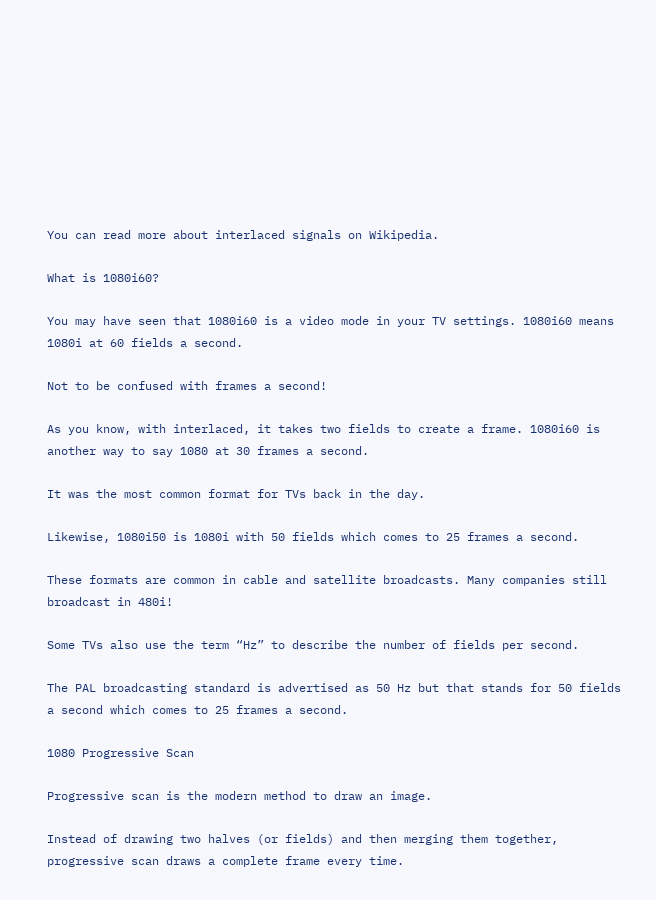You can read more about interlaced signals on Wikipedia.

What is 1080i60?

You may have seen that 1080i60 is a video mode in your TV settings. 1080i60 means 1080i at 60 fields a second.

Not to be confused with frames a second!

As you know, with interlaced, it takes two fields to create a frame. 1080i60 is another way to say 1080 at 30 frames a second.

It was the most common format for TVs back in the day.

Likewise, 1080i50 is 1080i with 50 fields which comes to 25 frames a second.

These formats are common in cable and satellite broadcasts. Many companies still broadcast in 480i!

Some TVs also use the term “Hz” to describe the number of fields per second.

The PAL broadcasting standard is advertised as 50 Hz but that stands for 50 fields a second which comes to 25 frames a second.

1080 Progressive Scan

Progressive scan is the modern method to draw an image.

Instead of drawing two halves (or fields) and then merging them together, progressive scan draws a complete frame every time.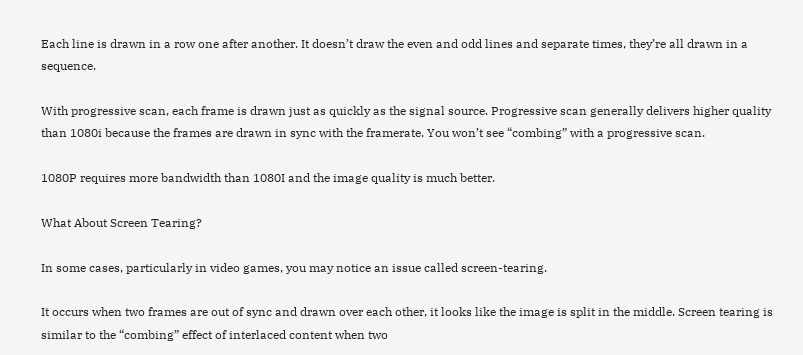Each line is drawn in a row one after another. It doesn’t draw the even and odd lines and separate times, they’re all drawn in a sequence.

With progressive scan, each frame is drawn just as quickly as the signal source. Progressive scan generally delivers higher quality than 1080i because the frames are drawn in sync with the framerate. You won’t see “combing” with a progressive scan.

1080P requires more bandwidth than 1080I and the image quality is much better.

What About Screen Tearing?

In some cases, particularly in video games, you may notice an issue called screen-tearing.

It occurs when two frames are out of sync and drawn over each other, it looks like the image is split in the middle. Screen tearing is similar to the “combing” effect of interlaced content when two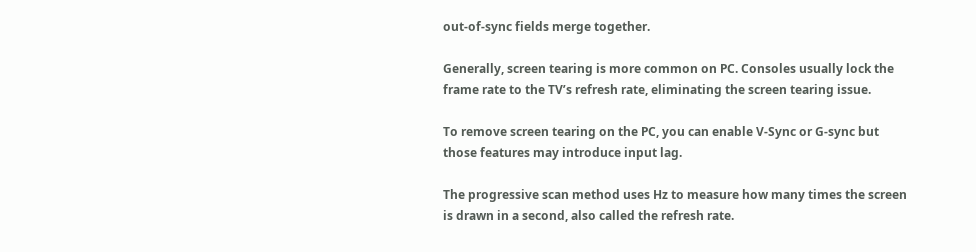out-of-sync fields merge together.

Generally, screen tearing is more common on PC. Consoles usually lock the frame rate to the TV’s refresh rate, eliminating the screen tearing issue.

To remove screen tearing on the PC, you can enable V-Sync or G-sync but those features may introduce input lag.

The progressive scan method uses Hz to measure how many times the screen is drawn in a second, also called the refresh rate.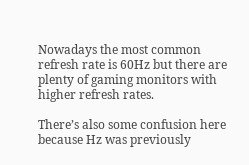Nowadays the most common refresh rate is 60Hz but there are plenty of gaming monitors with higher refresh rates.

There’s also some confusion here because Hz was previously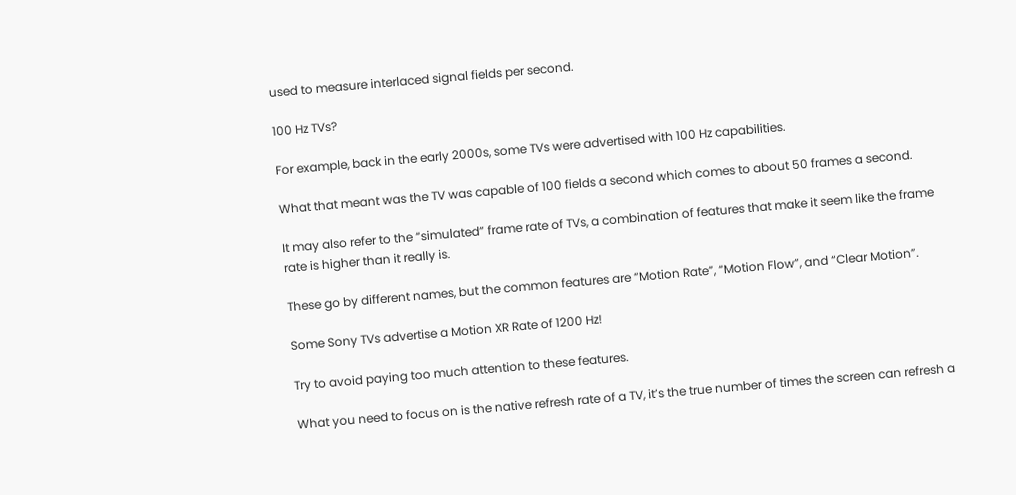used to measure interlaced signal fields per second.

100 Hz TVs?

For example, back in the early 2000s, some TVs were advertised with 100 Hz capabilities.

What that meant was the TV was capable of 100 fields a second which comes to about 50 frames a second.

It may also refer to the “simulated” frame rate of TVs, a combination of features that make it seem like the frame rate is higher than it really is.

These go by different names, but the common features are “Motion Rate”, “Motion Flow”, and “Clear Motion”.

Some Sony TVs advertise a Motion XR Rate of 1200 Hz!

Try to avoid paying too much attention to these features.

What you need to focus on is the native refresh rate of a TV, it’s the true number of times the screen can refresh a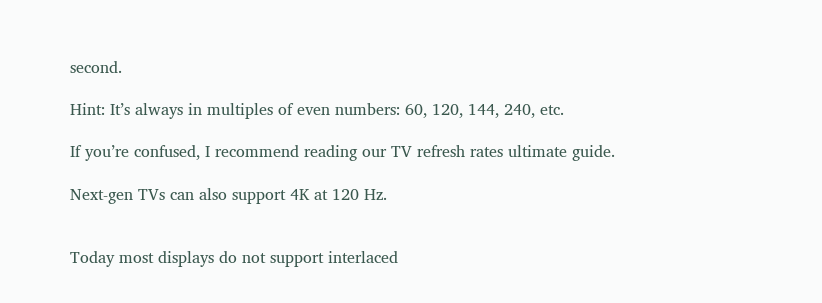second.

Hint: It’s always in multiples of even numbers: 60, 120, 144, 240, etc.

If you’re confused, I recommend reading our TV refresh rates ultimate guide.

Next-gen TVs can also support 4K at 120 Hz.


Today most displays do not support interlaced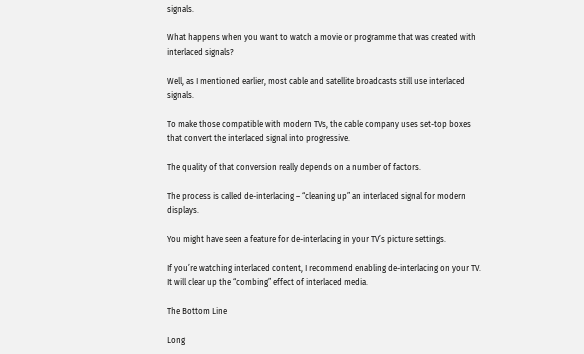signals.

What happens when you want to watch a movie or programme that was created with interlaced signals?

Well, as I mentioned earlier, most cable and satellite broadcasts still use interlaced signals.

To make those compatible with modern TVs, the cable company uses set-top boxes that convert the interlaced signal into progressive.

The quality of that conversion really depends on a number of factors.

The process is called de-interlacing – “cleaning up” an interlaced signal for modern displays.

You might have seen a feature for de-interlacing in your TV’s picture settings.

If you’re watching interlaced content, I recommend enabling de-interlacing on your TV. It will clear up the “combing” effect of interlaced media.

The Bottom Line

Long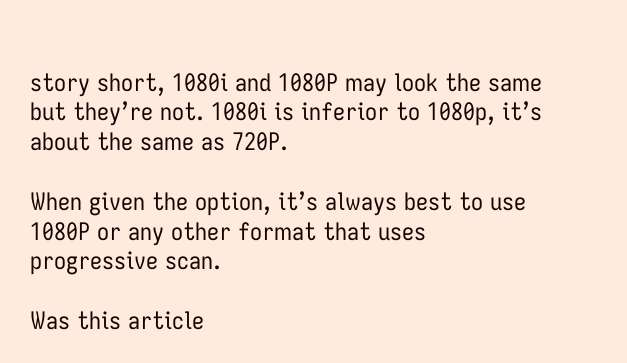story short, 1080i and 1080P may look the same but they’re not. 1080i is inferior to 1080p, it’s about the same as 720P.

When given the option, it’s always best to use 1080P or any other format that uses progressive scan.

Was this article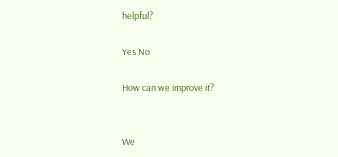helpful?

Yes No

How can we improve it?


We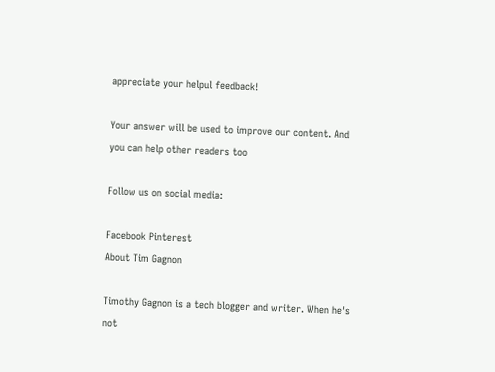appreciate your helpul feedback!

Your answer will be used to improve our content. And you can help other readers too

Follow us on social media:

Facebook Pinterest
About Tim Gagnon

Timothy Gagnon is a tech blogger and writer. When he's not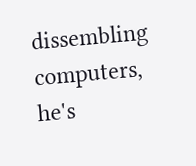dissembling computers, he's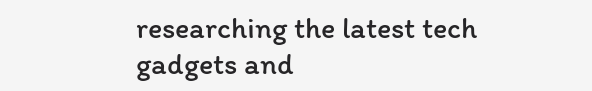researching the latest tech gadgets and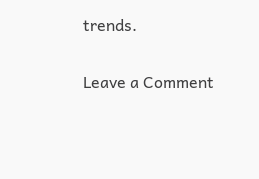trends.

Leave a Comment